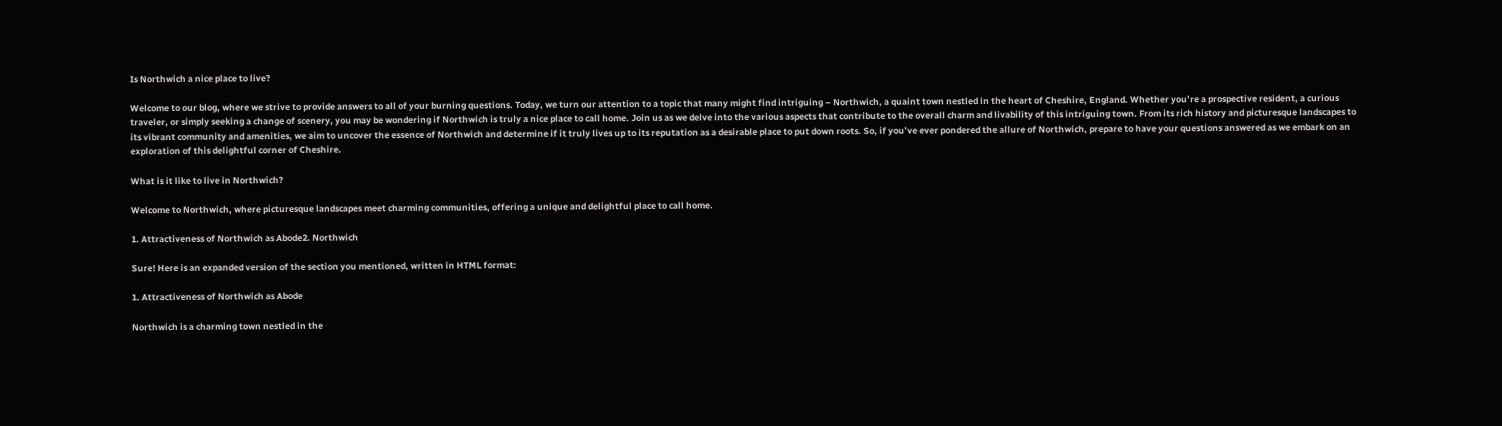Is Northwich a nice place to live?

Welcome to our blog, where we strive to provide answers to all of your burning questions. Today, we turn our attention to a topic that many might find intriguing – Northwich, a quaint town nestled in the heart of Cheshire, England. Whether you’re a prospective resident, a curious traveler, or simply seeking a change of scenery, you may be wondering if Northwich is truly a nice place to call home. Join us as we delve into the various aspects that contribute to the overall charm and livability of this intriguing town. From its rich history and picturesque landscapes to its vibrant community and amenities, we aim to uncover the essence of Northwich and determine if it truly lives up to its reputation as a desirable place to put down roots. So, if you’ve ever pondered the allure of Northwich, prepare to have your questions answered as we embark on an exploration of this delightful corner of Cheshire.

What is it like to live in Northwich?

Welcome to Northwich, where picturesque landscapes meet charming communities, offering a unique and delightful place to call home.

1. Attractiveness of Northwich as Abode2. Northwich

Sure! Here is an expanded version of the section you mentioned, written in HTML format:

1. Attractiveness of Northwich as Abode

Northwich is a charming town nestled in the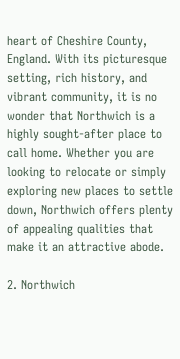heart of Cheshire County, England. With its picturesque setting, rich history, and vibrant community, it is no wonder that Northwich is a highly sought-after place to call home. Whether you are looking to relocate or simply exploring new places to settle down, Northwich offers plenty of appealing qualities that make it an attractive abode.

2. Northwich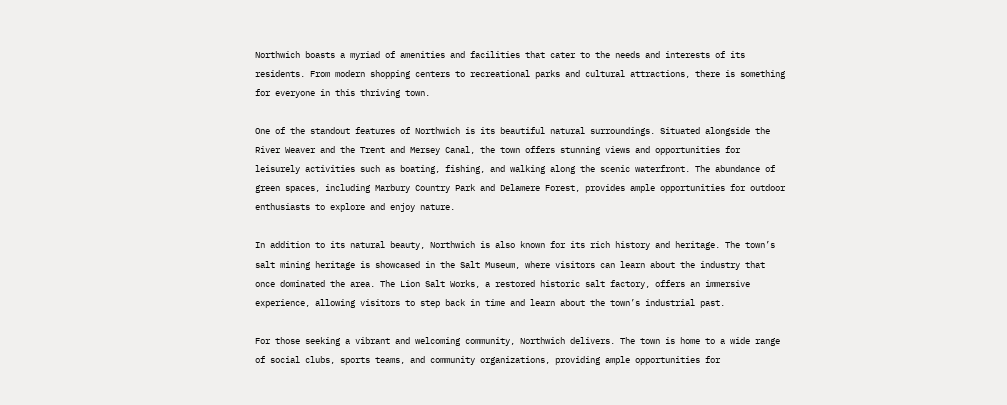Northwich boasts a myriad of amenities and facilities that cater to the needs and interests of its residents. From modern shopping centers to recreational parks and cultural attractions, there is something for everyone in this thriving town.

One of the standout features of Northwich is its beautiful natural surroundings. Situated alongside the River Weaver and the Trent and Mersey Canal, the town offers stunning views and opportunities for leisurely activities such as boating, fishing, and walking along the scenic waterfront. The abundance of green spaces, including Marbury Country Park and Delamere Forest, provides ample opportunities for outdoor enthusiasts to explore and enjoy nature.

In addition to its natural beauty, Northwich is also known for its rich history and heritage. The town’s salt mining heritage is showcased in the Salt Museum, where visitors can learn about the industry that once dominated the area. The Lion Salt Works, a restored historic salt factory, offers an immersive experience, allowing visitors to step back in time and learn about the town’s industrial past.

For those seeking a vibrant and welcoming community, Northwich delivers. The town is home to a wide range of social clubs, sports teams, and community organizations, providing ample opportunities for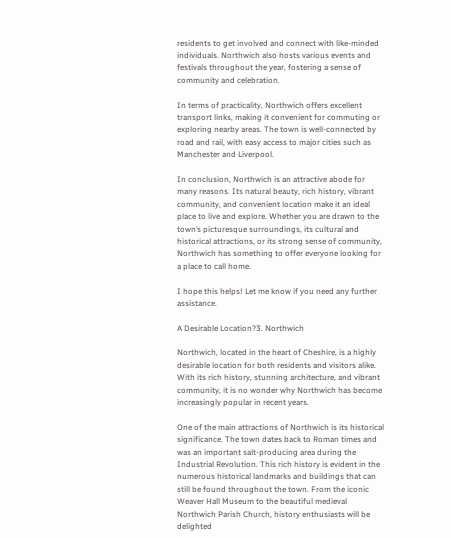residents to get involved and connect with like-minded individuals. Northwich also hosts various events and festivals throughout the year, fostering a sense of community and celebration.

In terms of practicality, Northwich offers excellent transport links, making it convenient for commuting or exploring nearby areas. The town is well-connected by road and rail, with easy access to major cities such as Manchester and Liverpool.

In conclusion, Northwich is an attractive abode for many reasons. Its natural beauty, rich history, vibrant community, and convenient location make it an ideal place to live and explore. Whether you are drawn to the town’s picturesque surroundings, its cultural and historical attractions, or its strong sense of community, Northwich has something to offer everyone looking for a place to call home.

I hope this helps! Let me know if you need any further assistance.

A Desirable Location?3. Northwich

Northwich, located in the heart of Cheshire, is a highly desirable location for both residents and visitors alike. With its rich history, stunning architecture, and vibrant community, it is no wonder why Northwich has become increasingly popular in recent years.

One of the main attractions of Northwich is its historical significance. The town dates back to Roman times and was an important salt-producing area during the Industrial Revolution. This rich history is evident in the numerous historical landmarks and buildings that can still be found throughout the town. From the iconic Weaver Hall Museum to the beautiful medieval Northwich Parish Church, history enthusiasts will be delighted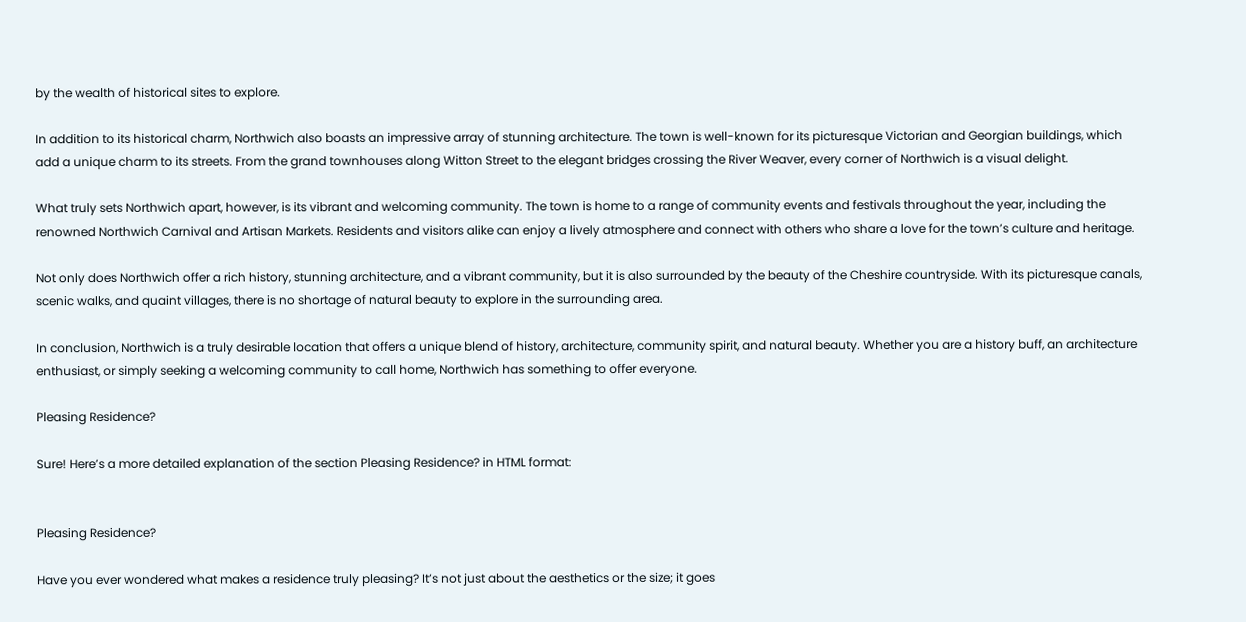by the wealth of historical sites to explore.

In addition to its historical charm, Northwich also boasts an impressive array of stunning architecture. The town is well-known for its picturesque Victorian and Georgian buildings, which add a unique charm to its streets. From the grand townhouses along Witton Street to the elegant bridges crossing the River Weaver, every corner of Northwich is a visual delight.

What truly sets Northwich apart, however, is its vibrant and welcoming community. The town is home to a range of community events and festivals throughout the year, including the renowned Northwich Carnival and Artisan Markets. Residents and visitors alike can enjoy a lively atmosphere and connect with others who share a love for the town’s culture and heritage.

Not only does Northwich offer a rich history, stunning architecture, and a vibrant community, but it is also surrounded by the beauty of the Cheshire countryside. With its picturesque canals, scenic walks, and quaint villages, there is no shortage of natural beauty to explore in the surrounding area.

In conclusion, Northwich is a truly desirable location that offers a unique blend of history, architecture, community spirit, and natural beauty. Whether you are a history buff, an architecture enthusiast, or simply seeking a welcoming community to call home, Northwich has something to offer everyone.

Pleasing Residence?

Sure! Here’s a more detailed explanation of the section Pleasing Residence? in HTML format:


Pleasing Residence?

Have you ever wondered what makes a residence truly pleasing? It’s not just about the aesthetics or the size; it goes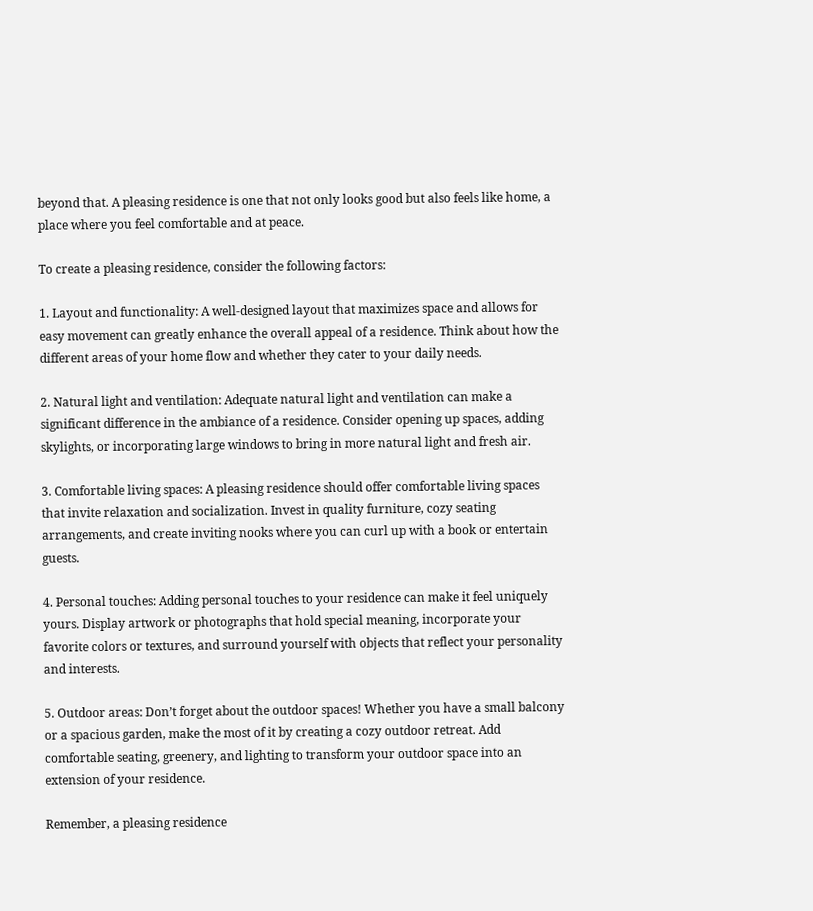beyond that. A pleasing residence is one that not only looks good but also feels like home, a place where you feel comfortable and at peace.

To create a pleasing residence, consider the following factors:

1. Layout and functionality: A well-designed layout that maximizes space and allows for easy movement can greatly enhance the overall appeal of a residence. Think about how the different areas of your home flow and whether they cater to your daily needs.

2. Natural light and ventilation: Adequate natural light and ventilation can make a significant difference in the ambiance of a residence. Consider opening up spaces, adding skylights, or incorporating large windows to bring in more natural light and fresh air.

3. Comfortable living spaces: A pleasing residence should offer comfortable living spaces that invite relaxation and socialization. Invest in quality furniture, cozy seating arrangements, and create inviting nooks where you can curl up with a book or entertain guests.

4. Personal touches: Adding personal touches to your residence can make it feel uniquely yours. Display artwork or photographs that hold special meaning, incorporate your favorite colors or textures, and surround yourself with objects that reflect your personality and interests.

5. Outdoor areas: Don’t forget about the outdoor spaces! Whether you have a small balcony or a spacious garden, make the most of it by creating a cozy outdoor retreat. Add comfortable seating, greenery, and lighting to transform your outdoor space into an extension of your residence.

Remember, a pleasing residence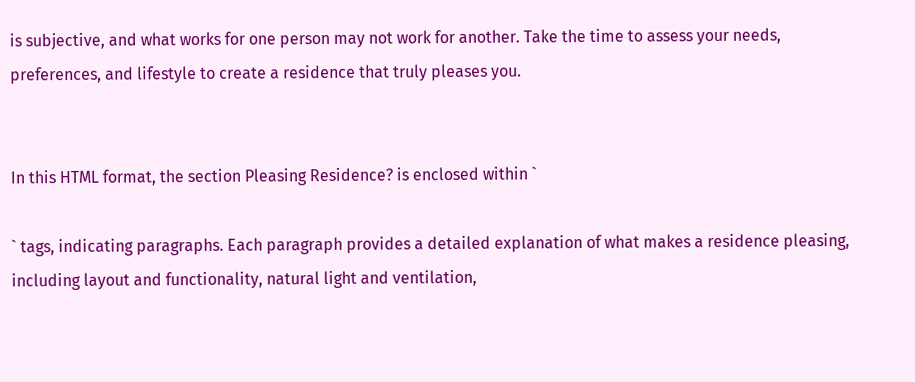is subjective, and what works for one person may not work for another. Take the time to assess your needs, preferences, and lifestyle to create a residence that truly pleases you.


In this HTML format, the section Pleasing Residence? is enclosed within `

` tags, indicating paragraphs. Each paragraph provides a detailed explanation of what makes a residence pleasing, including layout and functionality, natural light and ventilation,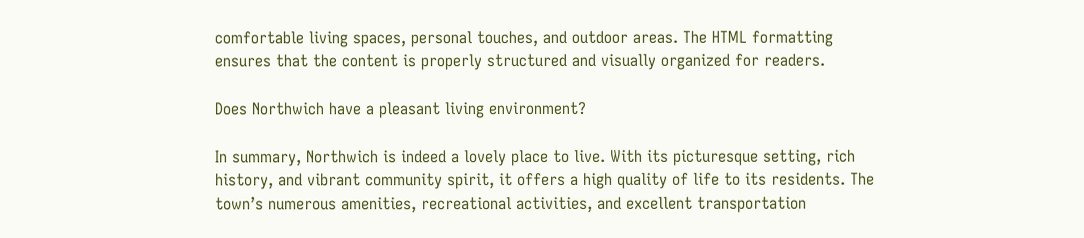comfortable living spaces, personal touches, and outdoor areas. The HTML formatting ensures that the content is properly structured and visually organized for readers.

Does Northwich have a pleasant living environment?

In summary, Northwich is indeed a lovely place to live. With its picturesque setting, rich history, and vibrant community spirit, it offers a high quality of life to its residents. The town’s numerous amenities, recreational activities, and excellent transportation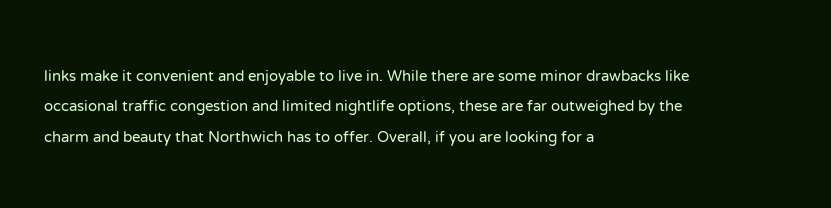links make it convenient and enjoyable to live in. While there are some minor drawbacks like occasional traffic congestion and limited nightlife options, these are far outweighed by the charm and beauty that Northwich has to offer. Overall, if you are looking for a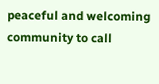peaceful and welcoming community to call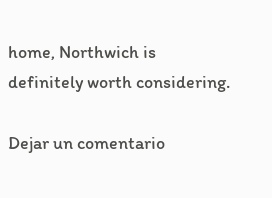home, Northwich is definitely worth considering.

Dejar un comentario